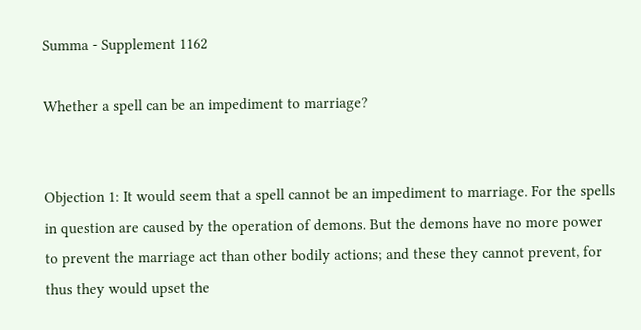Summa - Supplement 1162

Whether a spell can be an impediment to marriage?


Objection 1: It would seem that a spell cannot be an impediment to marriage. For the spells in question are caused by the operation of demons. But the demons have no more power to prevent the marriage act than other bodily actions; and these they cannot prevent, for thus they would upset the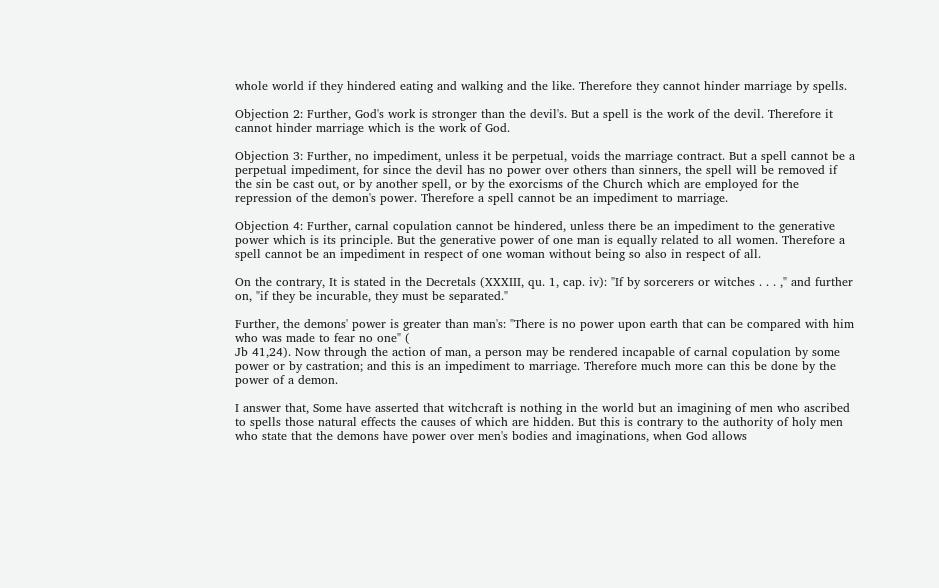whole world if they hindered eating and walking and the like. Therefore they cannot hinder marriage by spells.

Objection 2: Further, God's work is stronger than the devil's. But a spell is the work of the devil. Therefore it cannot hinder marriage which is the work of God.

Objection 3: Further, no impediment, unless it be perpetual, voids the marriage contract. But a spell cannot be a perpetual impediment, for since the devil has no power over others than sinners, the spell will be removed if the sin be cast out, or by another spell, or by the exorcisms of the Church which are employed for the repression of the demon's power. Therefore a spell cannot be an impediment to marriage.

Objection 4: Further, carnal copulation cannot be hindered, unless there be an impediment to the generative power which is its principle. But the generative power of one man is equally related to all women. Therefore a spell cannot be an impediment in respect of one woman without being so also in respect of all.

On the contrary, It is stated in the Decretals (XXXIII, qu. 1, cap. iv): "If by sorcerers or witches . . . ," and further on, "if they be incurable, they must be separated."

Further, the demons' power is greater than man's: "There is no power upon earth that can be compared with him who was made to fear no one" (
Jb 41,24). Now through the action of man, a person may be rendered incapable of carnal copulation by some power or by castration; and this is an impediment to marriage. Therefore much more can this be done by the power of a demon.

I answer that, Some have asserted that witchcraft is nothing in the world but an imagining of men who ascribed to spells those natural effects the causes of which are hidden. But this is contrary to the authority of holy men who state that the demons have power over men's bodies and imaginations, when God allows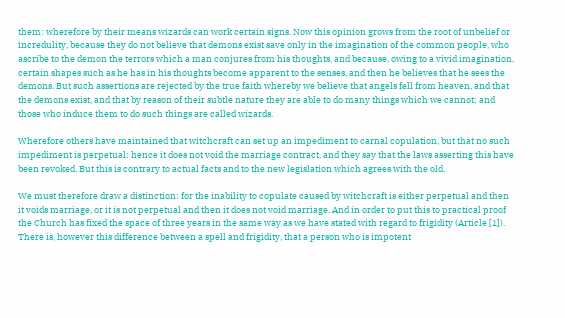them: wherefore by their means wizards can work certain signs. Now this opinion grows from the root of unbelief or incredulity, because they do not believe that demons exist save only in the imagination of the common people, who ascribe to the demon the terrors which a man conjures from his thoughts, and because, owing to a vivid imagination, certain shapes such as he has in his thoughts become apparent to the senses, and then he believes that he sees the demons. But such assertions are rejected by the true faith whereby we believe that angels fell from heaven, and that the demons exist, and that by reason of their subtle nature they are able to do many things which we cannot; and those who induce them to do such things are called wizards.

Wherefore others have maintained that witchcraft can set up an impediment to carnal copulation, but that no such impediment is perpetual: hence it does not void the marriage contract, and they say that the laws asserting this have been revoked. But this is contrary to actual facts and to the new legislation which agrees with the old.

We must therefore draw a distinction: for the inability to copulate caused by witchcraft is either perpetual and then it voids marriage, or it is not perpetual and then it does not void marriage. And in order to put this to practical proof the Church has fixed the space of three years in the same way as we have stated with regard to frigidity (Article [1]). There is, however this difference between a spell and frigidity, that a person who is impotent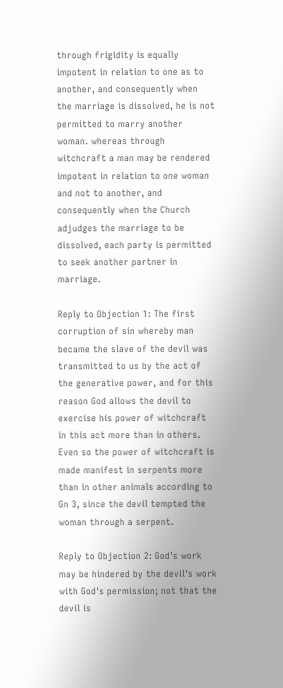through frigidity is equally impotent in relation to one as to another, and consequently when the marriage is dissolved, he is not permitted to marry another woman. whereas through witchcraft a man may be rendered impotent in relation to one woman and not to another, and consequently when the Church adjudges the marriage to be dissolved, each party is permitted to seek another partner in marriage.

Reply to Objection 1: The first corruption of sin whereby man became the slave of the devil was transmitted to us by the act of the generative power, and for this reason God allows the devil to exercise his power of witchcraft in this act more than in others. Even so the power of witchcraft is made manifest in serpents more than in other animals according to Gn 3, since the devil tempted the woman through a serpent.

Reply to Objection 2: God's work may be hindered by the devil's work with God's permission; not that the devil is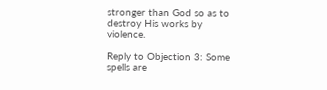stronger than God so as to destroy His works by violence.

Reply to Objection 3: Some spells are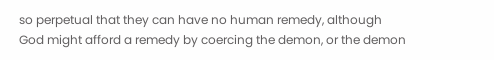so perpetual that they can have no human remedy, although God might afford a remedy by coercing the demon, or the demon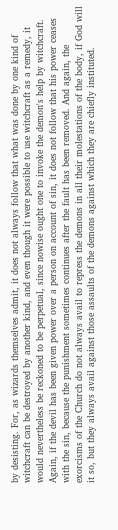by desisting. For, as wizards themselves admit, it does not always follow that what was done by one kind of witchcraft can be destroyed by another kind, and even though it were possible to use witchcraft as a remedy, it would nevertheless be reckoned to be perpetual, since nowise ought one to invoke the demon's help by witchcraft. Again, if the devil has been given power over a person on account of sin, it does not follow that his power ceases with the sin, because the punishment sometimes continues after the fault has been removed. And again, the exorcisms of the Church do not always avail to repress the demons in all their molestations of the body, if God will it so, but they always avail against those assaults of the demons against which they are chiefly instituted.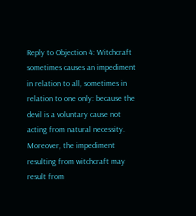Reply to Objection 4: Witchcraft sometimes causes an impediment in relation to all, sometimes in relation to one only: because the devil is a voluntary cause not acting from natural necessity. Moreover, the impediment resulting from witchcraft may result from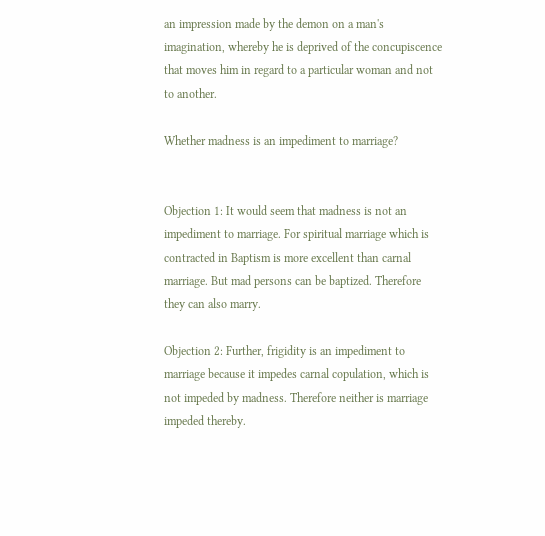an impression made by the demon on a man's imagination, whereby he is deprived of the concupiscence that moves him in regard to a particular woman and not to another.

Whether madness is an impediment to marriage?


Objection 1: It would seem that madness is not an impediment to marriage. For spiritual marriage which is contracted in Baptism is more excellent than carnal marriage. But mad persons can be baptized. Therefore they can also marry.

Objection 2: Further, frigidity is an impediment to marriage because it impedes carnal copulation, which is not impeded by madness. Therefore neither is marriage impeded thereby.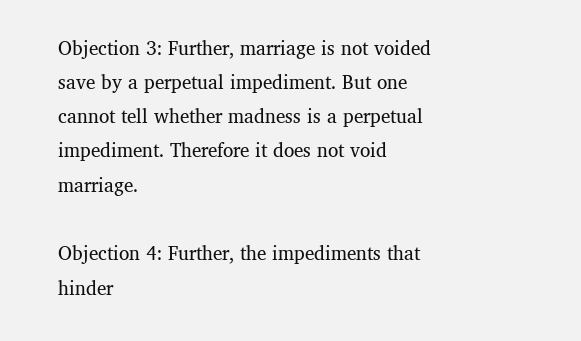Objection 3: Further, marriage is not voided save by a perpetual impediment. But one cannot tell whether madness is a perpetual impediment. Therefore it does not void marriage.

Objection 4: Further, the impediments that hinder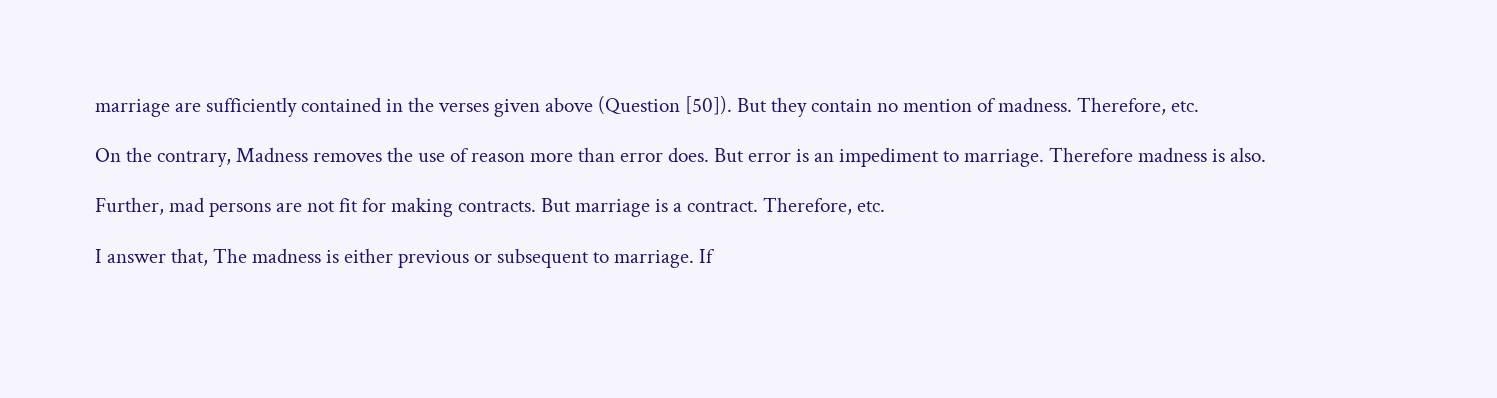marriage are sufficiently contained in the verses given above (Question [50]). But they contain no mention of madness. Therefore, etc.

On the contrary, Madness removes the use of reason more than error does. But error is an impediment to marriage. Therefore madness is also.

Further, mad persons are not fit for making contracts. But marriage is a contract. Therefore, etc.

I answer that, The madness is either previous or subsequent to marriage. If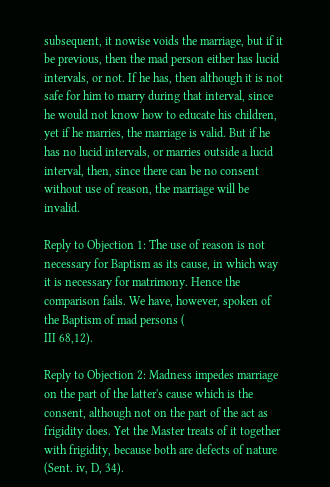subsequent, it nowise voids the marriage, but if it be previous, then the mad person either has lucid intervals, or not. If he has, then although it is not safe for him to marry during that interval, since he would not know how to educate his children, yet if he marries, the marriage is valid. But if he has no lucid intervals, or marries outside a lucid interval, then, since there can be no consent without use of reason, the marriage will be invalid.

Reply to Objection 1: The use of reason is not necessary for Baptism as its cause, in which way it is necessary for matrimony. Hence the comparison fails. We have, however, spoken of the Baptism of mad persons (
III 68,12).

Reply to Objection 2: Madness impedes marriage on the part of the latter's cause which is the consent, although not on the part of the act as frigidity does. Yet the Master treats of it together with frigidity, because both are defects of nature (Sent. iv, D, 34).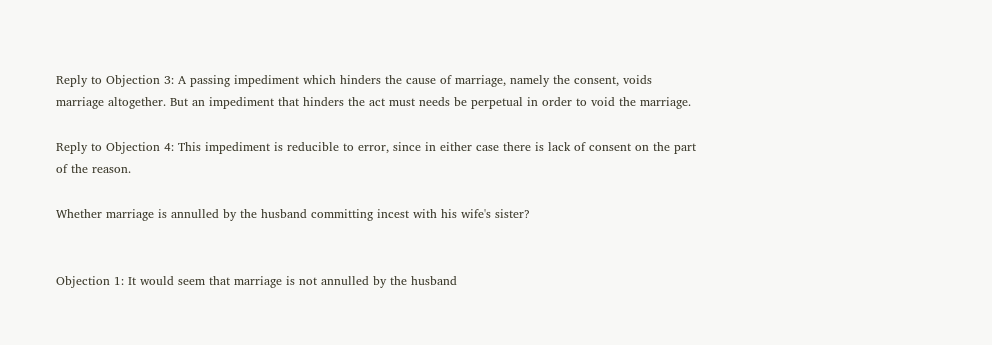Reply to Objection 3: A passing impediment which hinders the cause of marriage, namely the consent, voids marriage altogether. But an impediment that hinders the act must needs be perpetual in order to void the marriage.

Reply to Objection 4: This impediment is reducible to error, since in either case there is lack of consent on the part of the reason.

Whether marriage is annulled by the husband committing incest with his wife's sister?


Objection 1: It would seem that marriage is not annulled by the husband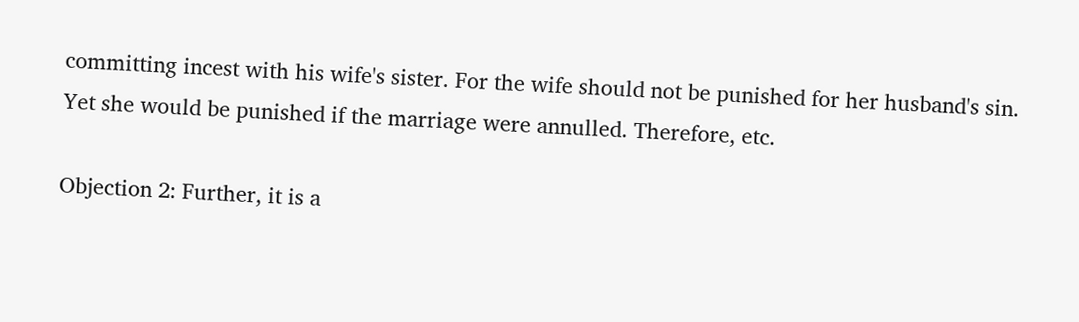committing incest with his wife's sister. For the wife should not be punished for her husband's sin. Yet she would be punished if the marriage were annulled. Therefore, etc.

Objection 2: Further, it is a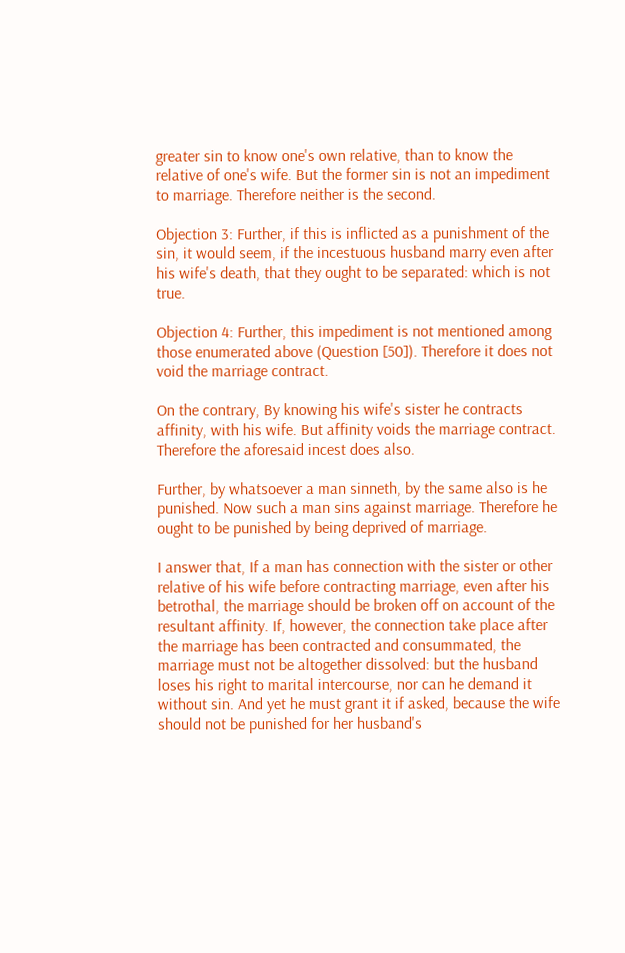greater sin to know one's own relative, than to know the relative of one's wife. But the former sin is not an impediment to marriage. Therefore neither is the second.

Objection 3: Further, if this is inflicted as a punishment of the sin, it would seem, if the incestuous husband marry even after his wife's death, that they ought to be separated: which is not true.

Objection 4: Further, this impediment is not mentioned among those enumerated above (Question [50]). Therefore it does not void the marriage contract.

On the contrary, By knowing his wife's sister he contracts affinity, with his wife. But affinity voids the marriage contract. Therefore the aforesaid incest does also.

Further, by whatsoever a man sinneth, by the same also is he punished. Now such a man sins against marriage. Therefore he ought to be punished by being deprived of marriage.

I answer that, If a man has connection with the sister or other relative of his wife before contracting marriage, even after his betrothal, the marriage should be broken off on account of the resultant affinity. If, however, the connection take place after the marriage has been contracted and consummated, the marriage must not be altogether dissolved: but the husband loses his right to marital intercourse, nor can he demand it without sin. And yet he must grant it if asked, because the wife should not be punished for her husband's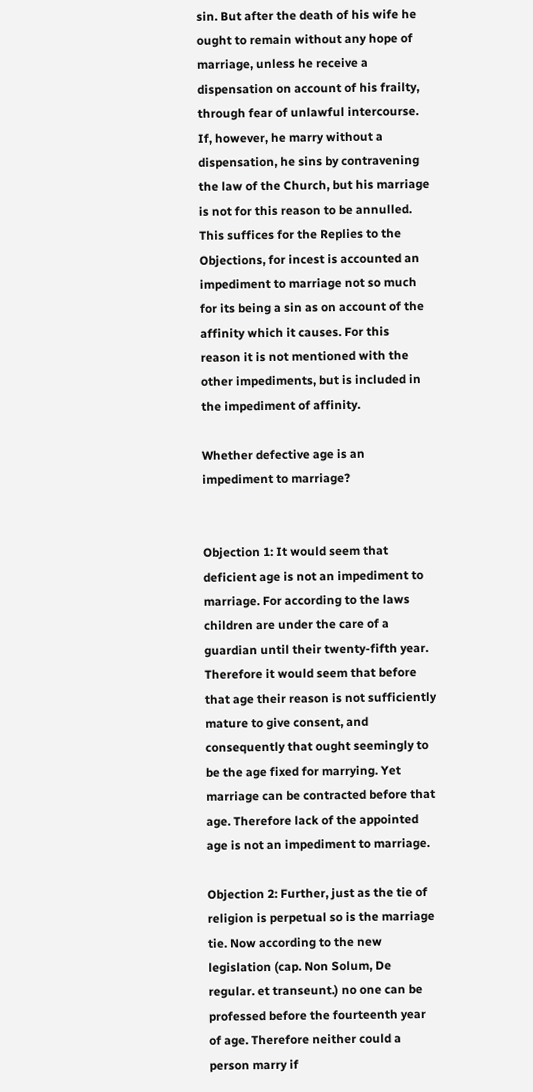sin. But after the death of his wife he ought to remain without any hope of marriage, unless he receive a dispensation on account of his frailty, through fear of unlawful intercourse. If, however, he marry without a dispensation, he sins by contravening the law of the Church, but his marriage is not for this reason to be annulled. This suffices for the Replies to the Objections, for incest is accounted an impediment to marriage not so much for its being a sin as on account of the affinity which it causes. For this reason it is not mentioned with the other impediments, but is included in the impediment of affinity.

Whether defective age is an impediment to marriage?


Objection 1: It would seem that deficient age is not an impediment to marriage. For according to the laws children are under the care of a guardian until their twenty-fifth year. Therefore it would seem that before that age their reason is not sufficiently mature to give consent, and consequently that ought seemingly to be the age fixed for marrying. Yet marriage can be contracted before that age. Therefore lack of the appointed age is not an impediment to marriage.

Objection 2: Further, just as the tie of religion is perpetual so is the marriage tie. Now according to the new legislation (cap. Non Solum, De regular. et transeunt.) no one can be professed before the fourteenth year of age. Therefore neither could a person marry if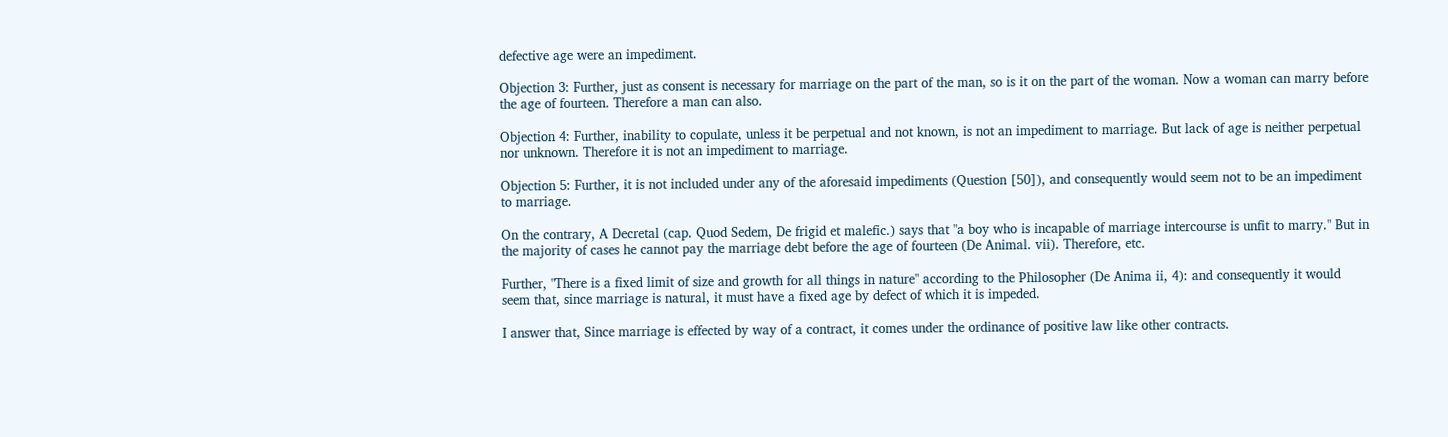defective age were an impediment.

Objection 3: Further, just as consent is necessary for marriage on the part of the man, so is it on the part of the woman. Now a woman can marry before the age of fourteen. Therefore a man can also.

Objection 4: Further, inability to copulate, unless it be perpetual and not known, is not an impediment to marriage. But lack of age is neither perpetual nor unknown. Therefore it is not an impediment to marriage.

Objection 5: Further, it is not included under any of the aforesaid impediments (Question [50]), and consequently would seem not to be an impediment to marriage.

On the contrary, A Decretal (cap. Quod Sedem, De frigid et malefic.) says that "a boy who is incapable of marriage intercourse is unfit to marry." But in the majority of cases he cannot pay the marriage debt before the age of fourteen (De Animal. vii). Therefore, etc.

Further, "There is a fixed limit of size and growth for all things in nature" according to the Philosopher (De Anima ii, 4): and consequently it would seem that, since marriage is natural, it must have a fixed age by defect of which it is impeded.

I answer that, Since marriage is effected by way of a contract, it comes under the ordinance of positive law like other contracts.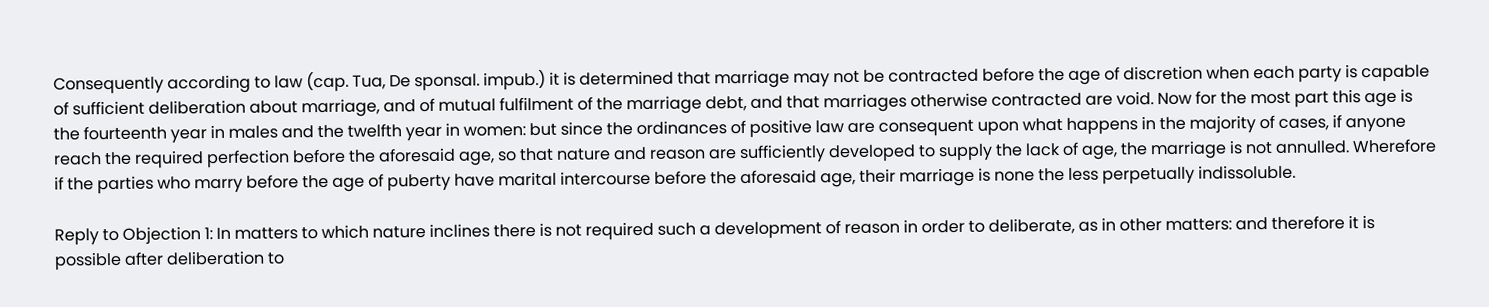Consequently according to law (cap. Tua, De sponsal. impub.) it is determined that marriage may not be contracted before the age of discretion when each party is capable of sufficient deliberation about marriage, and of mutual fulfilment of the marriage debt, and that marriages otherwise contracted are void. Now for the most part this age is the fourteenth year in males and the twelfth year in women: but since the ordinances of positive law are consequent upon what happens in the majority of cases, if anyone reach the required perfection before the aforesaid age, so that nature and reason are sufficiently developed to supply the lack of age, the marriage is not annulled. Wherefore if the parties who marry before the age of puberty have marital intercourse before the aforesaid age, their marriage is none the less perpetually indissoluble.

Reply to Objection 1: In matters to which nature inclines there is not required such a development of reason in order to deliberate, as in other matters: and therefore it is possible after deliberation to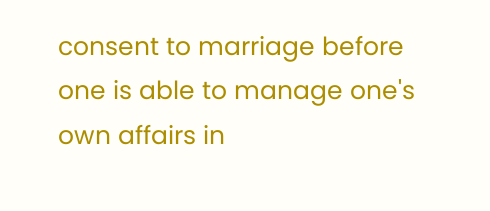consent to marriage before one is able to manage one's own affairs in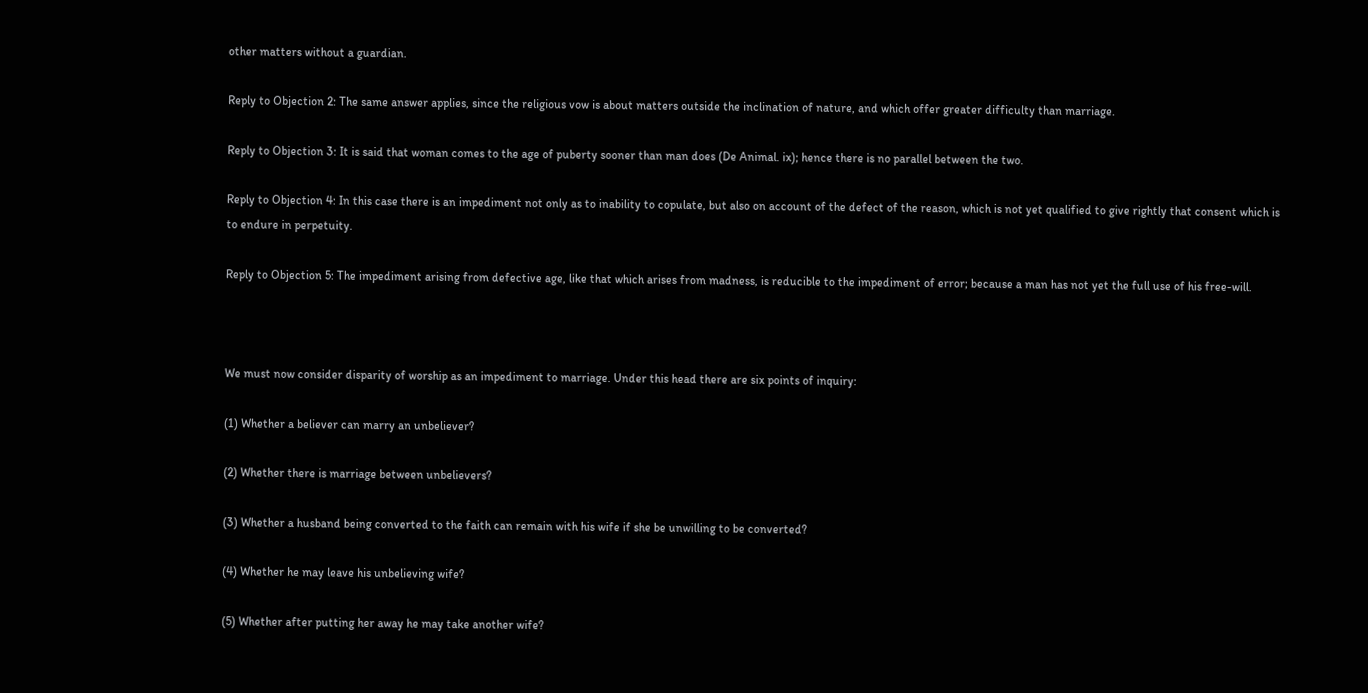other matters without a guardian.

Reply to Objection 2: The same answer applies, since the religious vow is about matters outside the inclination of nature, and which offer greater difficulty than marriage.

Reply to Objection 3: It is said that woman comes to the age of puberty sooner than man does (De Animal. ix); hence there is no parallel between the two.

Reply to Objection 4: In this case there is an impediment not only as to inability to copulate, but also on account of the defect of the reason, which is not yet qualified to give rightly that consent which is to endure in perpetuity.

Reply to Objection 5: The impediment arising from defective age, like that which arises from madness, is reducible to the impediment of error; because a man has not yet the full use of his free-will.



We must now consider disparity of worship as an impediment to marriage. Under this head there are six points of inquiry:

(1) Whether a believer can marry an unbeliever?

(2) Whether there is marriage between unbelievers?

(3) Whether a husband being converted to the faith can remain with his wife if she be unwilling to be converted?

(4) Whether he may leave his unbelieving wife?

(5) Whether after putting her away he may take another wife?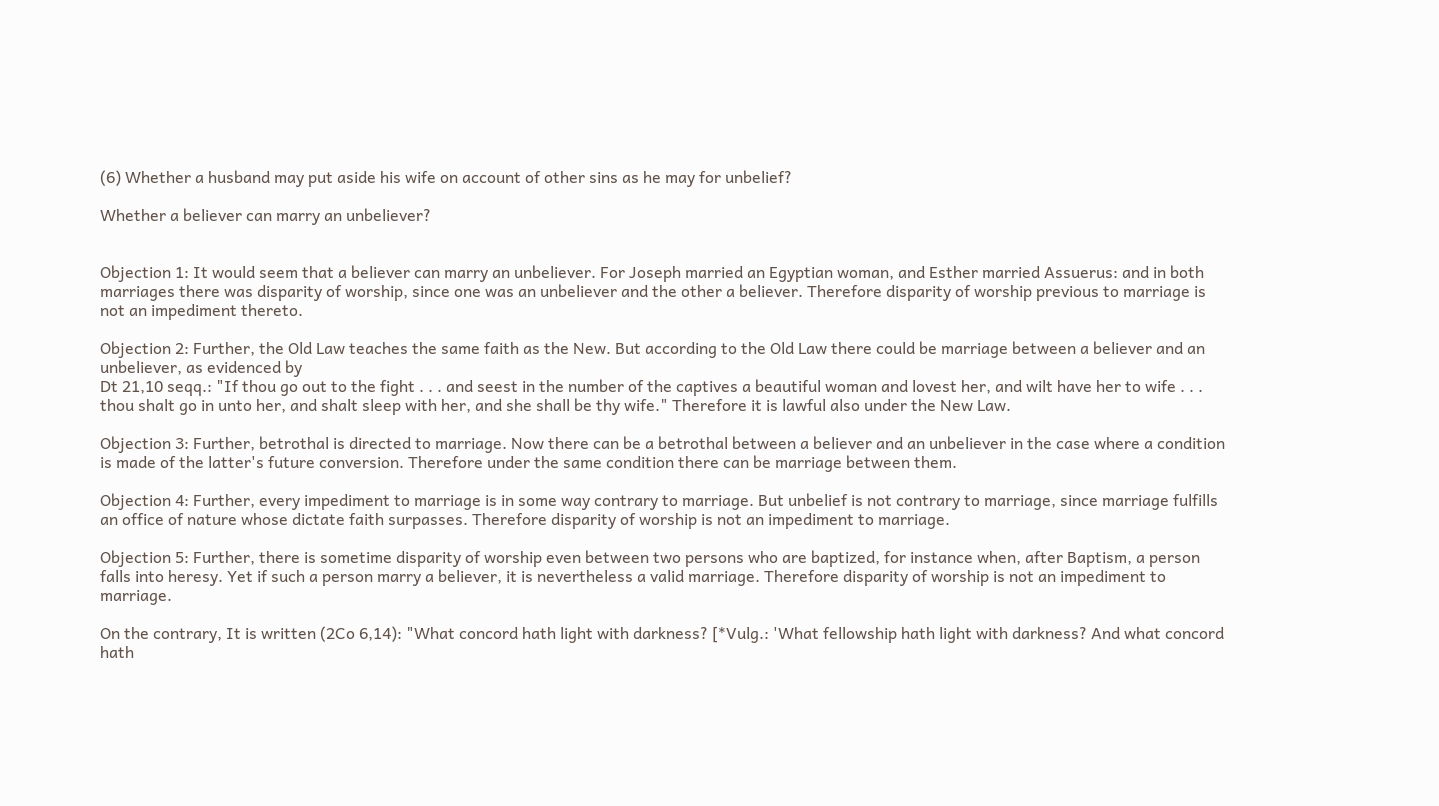(6) Whether a husband may put aside his wife on account of other sins as he may for unbelief?

Whether a believer can marry an unbeliever?


Objection 1: It would seem that a believer can marry an unbeliever. For Joseph married an Egyptian woman, and Esther married Assuerus: and in both marriages there was disparity of worship, since one was an unbeliever and the other a believer. Therefore disparity of worship previous to marriage is not an impediment thereto.

Objection 2: Further, the Old Law teaches the same faith as the New. But according to the Old Law there could be marriage between a believer and an unbeliever, as evidenced by
Dt 21,10 seqq.: "If thou go out to the fight . . . and seest in the number of the captives a beautiful woman and lovest her, and wilt have her to wife . . . thou shalt go in unto her, and shalt sleep with her, and she shall be thy wife." Therefore it is lawful also under the New Law.

Objection 3: Further, betrothal is directed to marriage. Now there can be a betrothal between a believer and an unbeliever in the case where a condition is made of the latter's future conversion. Therefore under the same condition there can be marriage between them.

Objection 4: Further, every impediment to marriage is in some way contrary to marriage. But unbelief is not contrary to marriage, since marriage fulfills an office of nature whose dictate faith surpasses. Therefore disparity of worship is not an impediment to marriage.

Objection 5: Further, there is sometime disparity of worship even between two persons who are baptized, for instance when, after Baptism, a person falls into heresy. Yet if such a person marry a believer, it is nevertheless a valid marriage. Therefore disparity of worship is not an impediment to marriage.

On the contrary, It is written (2Co 6,14): "What concord hath light with darkness? [*Vulg.: 'What fellowship hath light with darkness? And what concord hath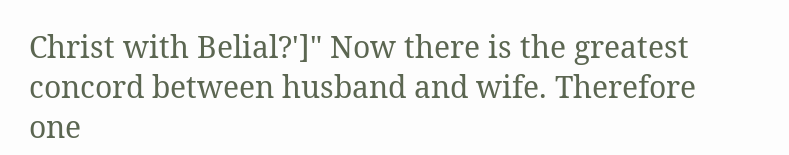Christ with Belial?']" Now there is the greatest concord between husband and wife. Therefore one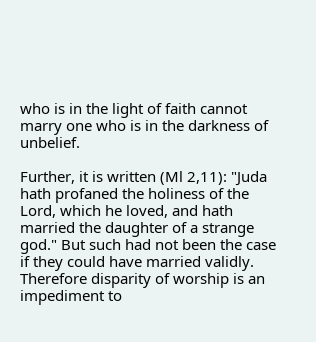who is in the light of faith cannot marry one who is in the darkness of unbelief.

Further, it is written (Ml 2,11): "Juda hath profaned the holiness of the Lord, which he loved, and hath married the daughter of a strange god." But such had not been the case if they could have married validly. Therefore disparity of worship is an impediment to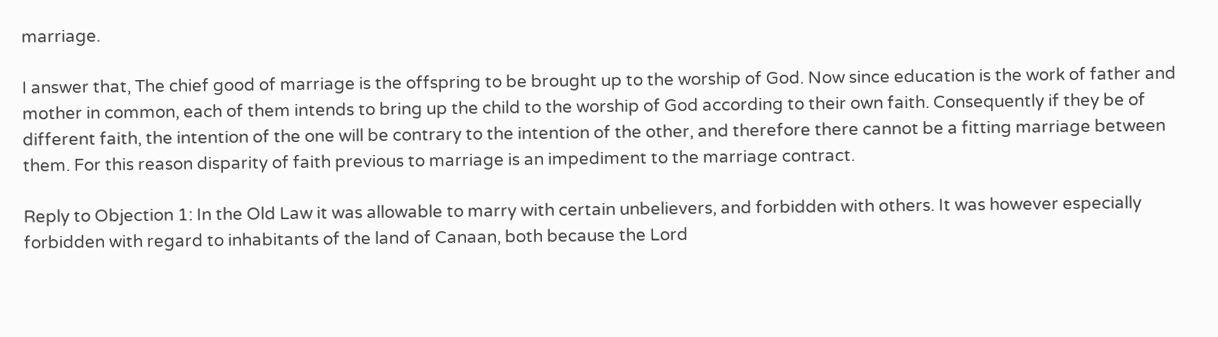marriage.

I answer that, The chief good of marriage is the offspring to be brought up to the worship of God. Now since education is the work of father and mother in common, each of them intends to bring up the child to the worship of God according to their own faith. Consequently if they be of different faith, the intention of the one will be contrary to the intention of the other, and therefore there cannot be a fitting marriage between them. For this reason disparity of faith previous to marriage is an impediment to the marriage contract.

Reply to Objection 1: In the Old Law it was allowable to marry with certain unbelievers, and forbidden with others. It was however especially forbidden with regard to inhabitants of the land of Canaan, both because the Lord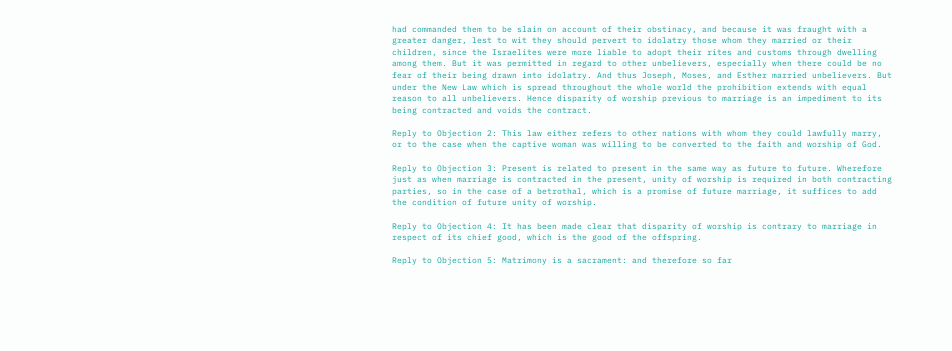had commanded them to be slain on account of their obstinacy, and because it was fraught with a greater danger, lest to wit they should pervert to idolatry those whom they married or their children, since the Israelites were more liable to adopt their rites and customs through dwelling among them. But it was permitted in regard to other unbelievers, especially when there could be no fear of their being drawn into idolatry. And thus Joseph, Moses, and Esther married unbelievers. But under the New Law which is spread throughout the whole world the prohibition extends with equal reason to all unbelievers. Hence disparity of worship previous to marriage is an impediment to its being contracted and voids the contract.

Reply to Objection 2: This law either refers to other nations with whom they could lawfully marry, or to the case when the captive woman was willing to be converted to the faith and worship of God.

Reply to Objection 3: Present is related to present in the same way as future to future. Wherefore just as when marriage is contracted in the present, unity of worship is required in both contracting parties, so in the case of a betrothal, which is a promise of future marriage, it suffices to add the condition of future unity of worship.

Reply to Objection 4: It has been made clear that disparity of worship is contrary to marriage in respect of its chief good, which is the good of the offspring.

Reply to Objection 5: Matrimony is a sacrament: and therefore so far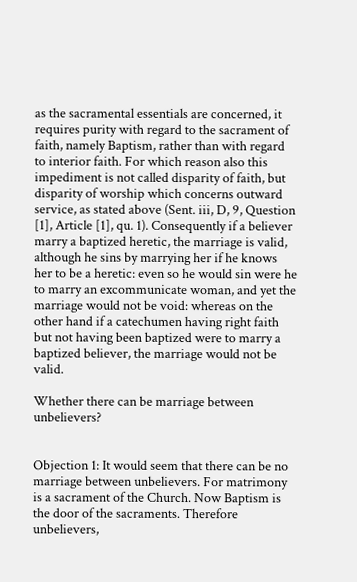as the sacramental essentials are concerned, it requires purity with regard to the sacrament of faith, namely Baptism, rather than with regard to interior faith. For which reason also this impediment is not called disparity of faith, but disparity of worship which concerns outward service, as stated above (Sent. iii, D, 9, Question [1], Article [1], qu. 1). Consequently if a believer marry a baptized heretic, the marriage is valid, although he sins by marrying her if he knows her to be a heretic: even so he would sin were he to marry an excommunicate woman, and yet the marriage would not be void: whereas on the other hand if a catechumen having right faith but not having been baptized were to marry a baptized believer, the marriage would not be valid.

Whether there can be marriage between unbelievers?


Objection 1: It would seem that there can be no marriage between unbelievers. For matrimony is a sacrament of the Church. Now Baptism is the door of the sacraments. Therefore unbelievers,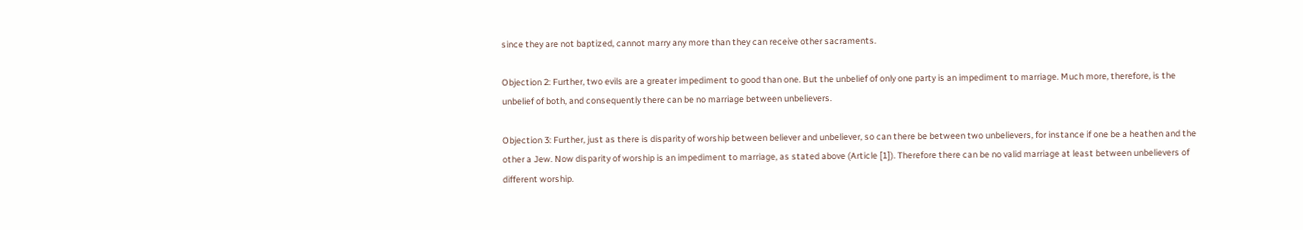since they are not baptized, cannot marry any more than they can receive other sacraments.

Objection 2: Further, two evils are a greater impediment to good than one. But the unbelief of only one party is an impediment to marriage. Much more, therefore, is the unbelief of both, and consequently there can be no marriage between unbelievers.

Objection 3: Further, just as there is disparity of worship between believer and unbeliever, so can there be between two unbelievers, for instance if one be a heathen and the other a Jew. Now disparity of worship is an impediment to marriage, as stated above (Article [1]). Therefore there can be no valid marriage at least between unbelievers of different worship.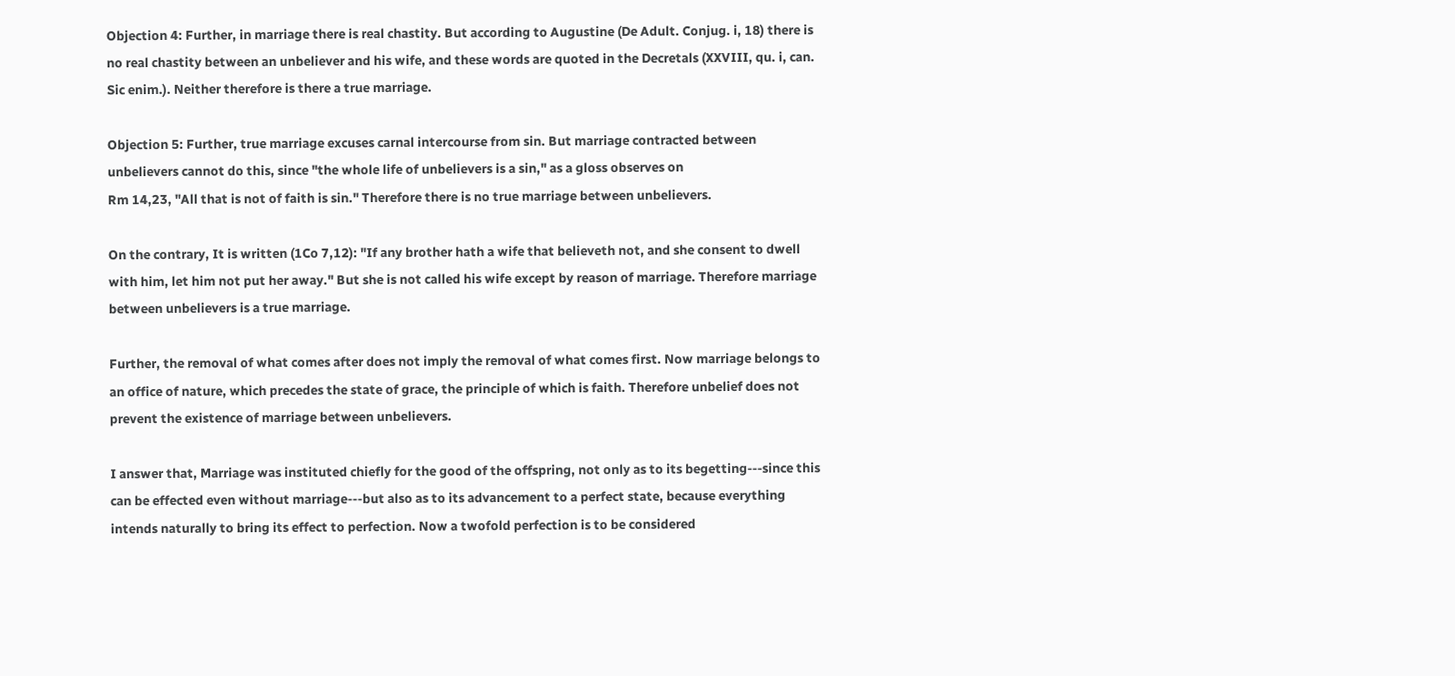Objection 4: Further, in marriage there is real chastity. But according to Augustine (De Adult. Conjug. i, 18) there is no real chastity between an unbeliever and his wife, and these words are quoted in the Decretals (XXVIII, qu. i, can. Sic enim.). Neither therefore is there a true marriage.

Objection 5: Further, true marriage excuses carnal intercourse from sin. But marriage contracted between unbelievers cannot do this, since "the whole life of unbelievers is a sin," as a gloss observes on
Rm 14,23, "All that is not of faith is sin." Therefore there is no true marriage between unbelievers.

On the contrary, It is written (1Co 7,12): "If any brother hath a wife that believeth not, and she consent to dwell with him, let him not put her away." But she is not called his wife except by reason of marriage. Therefore marriage between unbelievers is a true marriage.

Further, the removal of what comes after does not imply the removal of what comes first. Now marriage belongs to an office of nature, which precedes the state of grace, the principle of which is faith. Therefore unbelief does not prevent the existence of marriage between unbelievers.

I answer that, Marriage was instituted chiefly for the good of the offspring, not only as to its begetting---since this can be effected even without marriage---but also as to its advancement to a perfect state, because everything intends naturally to bring its effect to perfection. Now a twofold perfection is to be considered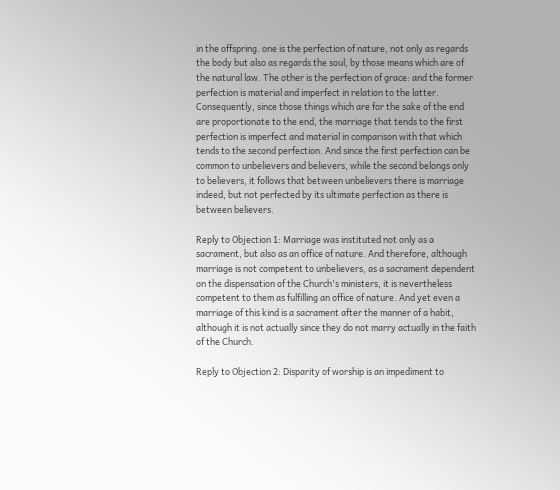in the offspring. one is the perfection of nature, not only as regards the body but also as regards the soul, by those means which are of the natural law. The other is the perfection of grace: and the former perfection is material and imperfect in relation to the latter. Consequently, since those things which are for the sake of the end are proportionate to the end, the marriage that tends to the first perfection is imperfect and material in comparison with that which tends to the second perfection. And since the first perfection can be common to unbelievers and believers, while the second belongs only to believers, it follows that between unbelievers there is marriage indeed, but not perfected by its ultimate perfection as there is between believers.

Reply to Objection 1: Marriage was instituted not only as a sacrament, but also as an office of nature. And therefore, although marriage is not competent to unbelievers, as a sacrament dependent on the dispensation of the Church's ministers, it is nevertheless competent to them as fulfilling an office of nature. And yet even a marriage of this kind is a sacrament after the manner of a habit, although it is not actually since they do not marry actually in the faith of the Church.

Reply to Objection 2: Disparity of worship is an impediment to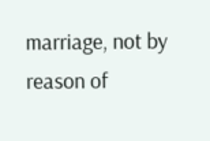marriage, not by reason of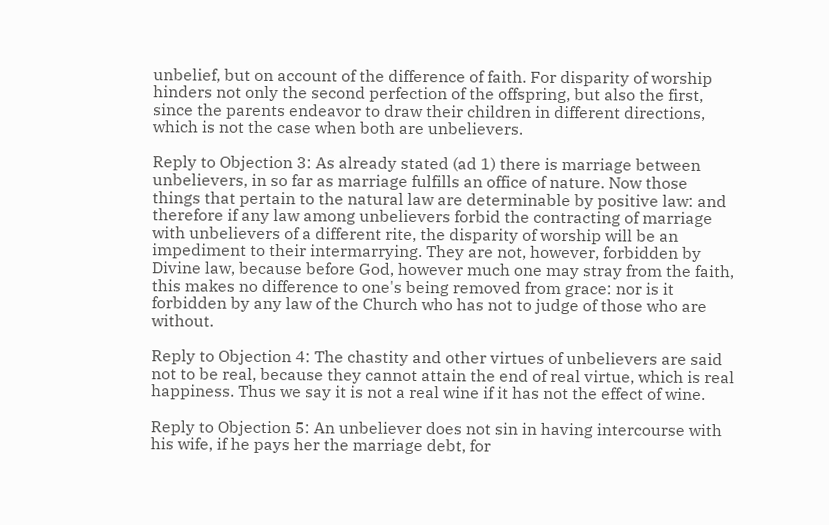unbelief, but on account of the difference of faith. For disparity of worship hinders not only the second perfection of the offspring, but also the first, since the parents endeavor to draw their children in different directions, which is not the case when both are unbelievers.

Reply to Objection 3: As already stated (ad 1) there is marriage between unbelievers, in so far as marriage fulfills an office of nature. Now those things that pertain to the natural law are determinable by positive law: and therefore if any law among unbelievers forbid the contracting of marriage with unbelievers of a different rite, the disparity of worship will be an impediment to their intermarrying. They are not, however, forbidden by Divine law, because before God, however much one may stray from the faith, this makes no difference to one's being removed from grace: nor is it forbidden by any law of the Church who has not to judge of those who are without.

Reply to Objection 4: The chastity and other virtues of unbelievers are said not to be real, because they cannot attain the end of real virtue, which is real happiness. Thus we say it is not a real wine if it has not the effect of wine.

Reply to Objection 5: An unbeliever does not sin in having intercourse with his wife, if he pays her the marriage debt, for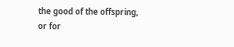the good of the offspring, or for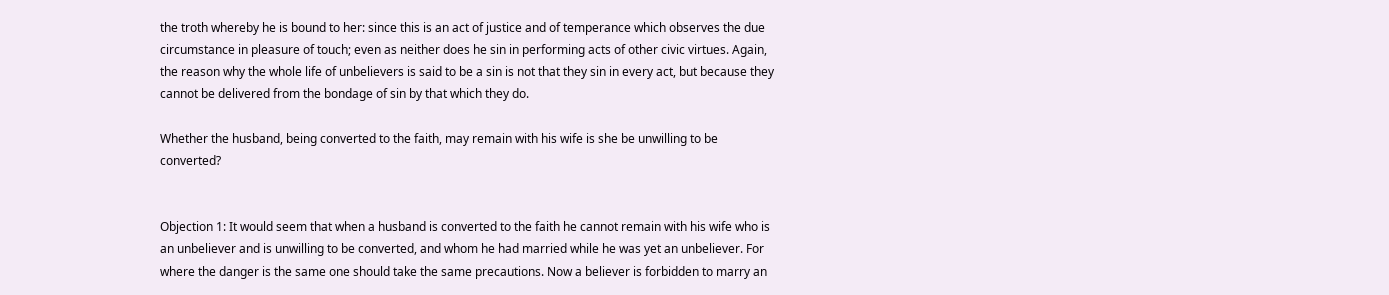the troth whereby he is bound to her: since this is an act of justice and of temperance which observes the due circumstance in pleasure of touch; even as neither does he sin in performing acts of other civic virtues. Again, the reason why the whole life of unbelievers is said to be a sin is not that they sin in every act, but because they cannot be delivered from the bondage of sin by that which they do.

Whether the husband, being converted to the faith, may remain with his wife is she be unwilling to be converted?


Objection 1: It would seem that when a husband is converted to the faith he cannot remain with his wife who is an unbeliever and is unwilling to be converted, and whom he had married while he was yet an unbeliever. For where the danger is the same one should take the same precautions. Now a believer is forbidden to marry an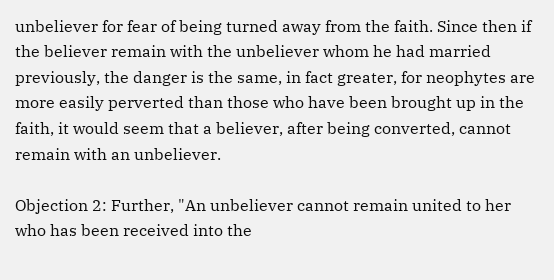unbeliever for fear of being turned away from the faith. Since then if the believer remain with the unbeliever whom he had married previously, the danger is the same, in fact greater, for neophytes are more easily perverted than those who have been brought up in the faith, it would seem that a believer, after being converted, cannot remain with an unbeliever.

Objection 2: Further, "An unbeliever cannot remain united to her who has been received into the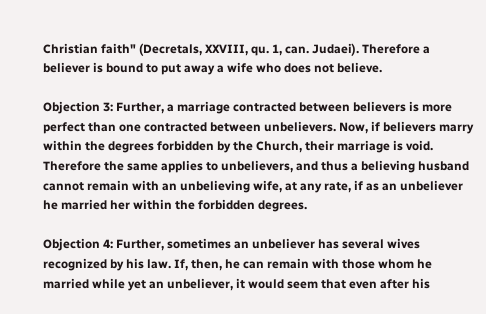Christian faith" (Decretals, XXVIII, qu. 1, can. Judaei). Therefore a believer is bound to put away a wife who does not believe.

Objection 3: Further, a marriage contracted between believers is more perfect than one contracted between unbelievers. Now, if believers marry within the degrees forbidden by the Church, their marriage is void. Therefore the same applies to unbelievers, and thus a believing husband cannot remain with an unbelieving wife, at any rate, if as an unbeliever he married her within the forbidden degrees.

Objection 4: Further, sometimes an unbeliever has several wives recognized by his law. If, then, he can remain with those whom he married while yet an unbeliever, it would seem that even after his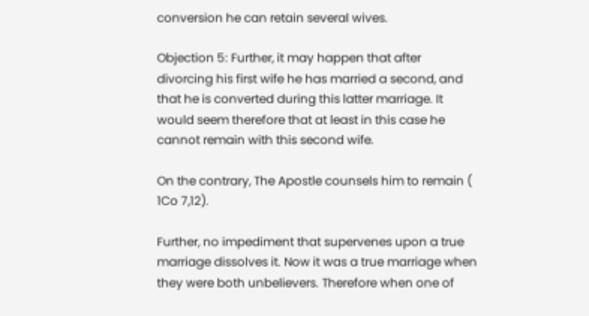conversion he can retain several wives.

Objection 5: Further, it may happen that after divorcing his first wife he has married a second, and that he is converted during this latter marriage. It would seem therefore that at least in this case he cannot remain with this second wife.

On the contrary, The Apostle counsels him to remain (
1Co 7,12).

Further, no impediment that supervenes upon a true marriage dissolves it. Now it was a true marriage when they were both unbelievers. Therefore when one of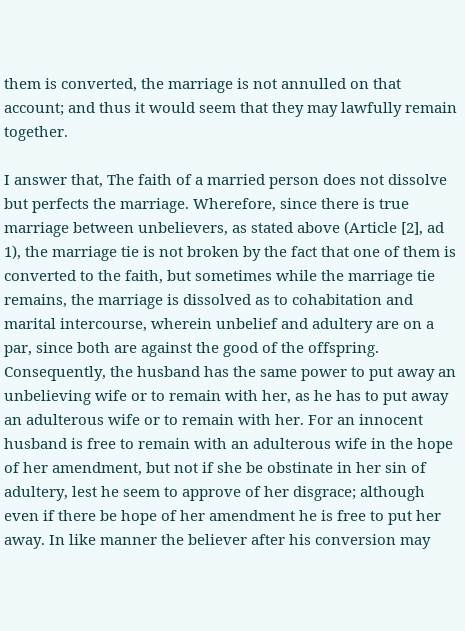them is converted, the marriage is not annulled on that account; and thus it would seem that they may lawfully remain together.

I answer that, The faith of a married person does not dissolve but perfects the marriage. Wherefore, since there is true marriage between unbelievers, as stated above (Article [2], ad 1), the marriage tie is not broken by the fact that one of them is converted to the faith, but sometimes while the marriage tie remains, the marriage is dissolved as to cohabitation and marital intercourse, wherein unbelief and adultery are on a par, since both are against the good of the offspring. Consequently, the husband has the same power to put away an unbelieving wife or to remain with her, as he has to put away an adulterous wife or to remain with her. For an innocent husband is free to remain with an adulterous wife in the hope of her amendment, but not if she be obstinate in her sin of adultery, lest he seem to approve of her disgrace; although even if there be hope of her amendment he is free to put her away. In like manner the believer after his conversion may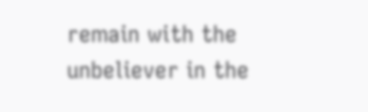remain with the unbeliever in the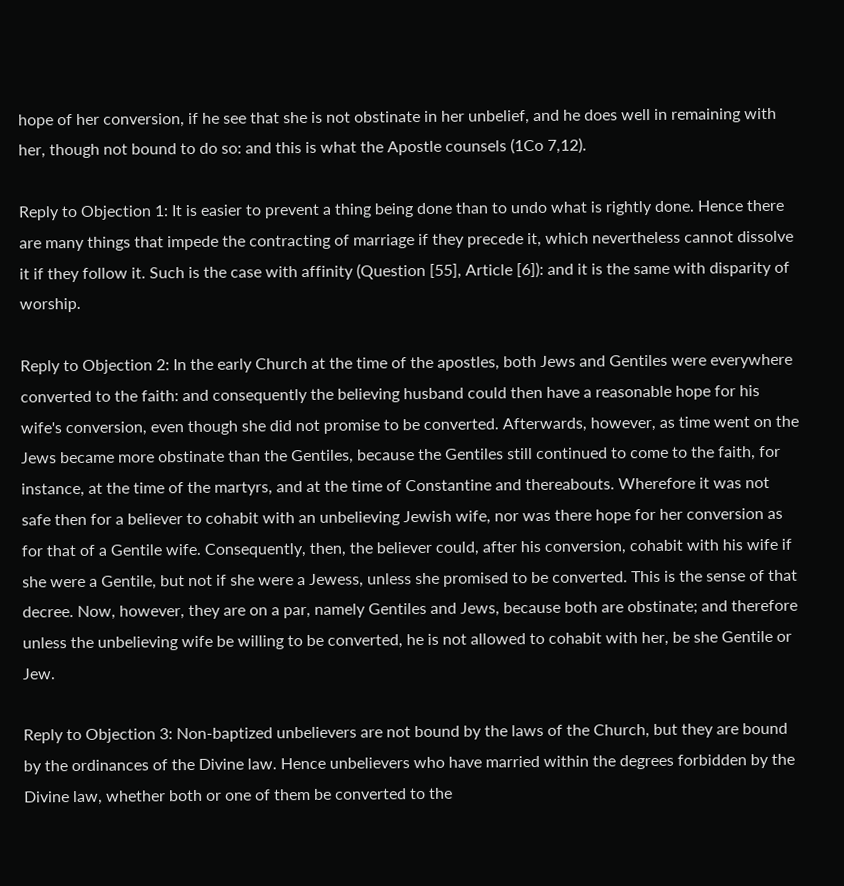hope of her conversion, if he see that she is not obstinate in her unbelief, and he does well in remaining with her, though not bound to do so: and this is what the Apostle counsels (1Co 7,12).

Reply to Objection 1: It is easier to prevent a thing being done than to undo what is rightly done. Hence there are many things that impede the contracting of marriage if they precede it, which nevertheless cannot dissolve it if they follow it. Such is the case with affinity (Question [55], Article [6]): and it is the same with disparity of worship.

Reply to Objection 2: In the early Church at the time of the apostles, both Jews and Gentiles were everywhere converted to the faith: and consequently the believing husband could then have a reasonable hope for his wife's conversion, even though she did not promise to be converted. Afterwards, however, as time went on the Jews became more obstinate than the Gentiles, because the Gentiles still continued to come to the faith, for instance, at the time of the martyrs, and at the time of Constantine and thereabouts. Wherefore it was not safe then for a believer to cohabit with an unbelieving Jewish wife, nor was there hope for her conversion as for that of a Gentile wife. Consequently, then, the believer could, after his conversion, cohabit with his wife if she were a Gentile, but not if she were a Jewess, unless she promised to be converted. This is the sense of that decree. Now, however, they are on a par, namely Gentiles and Jews, because both are obstinate; and therefore unless the unbelieving wife be willing to be converted, he is not allowed to cohabit with her, be she Gentile or Jew.

Reply to Objection 3: Non-baptized unbelievers are not bound by the laws of the Church, but they are bound by the ordinances of the Divine law. Hence unbelievers who have married within the degrees forbidden by the Divine law, whether both or one of them be converted to the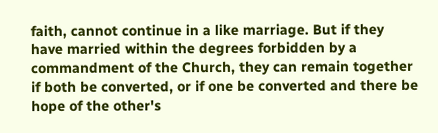faith, cannot continue in a like marriage. But if they have married within the degrees forbidden by a commandment of the Church, they can remain together if both be converted, or if one be converted and there be hope of the other's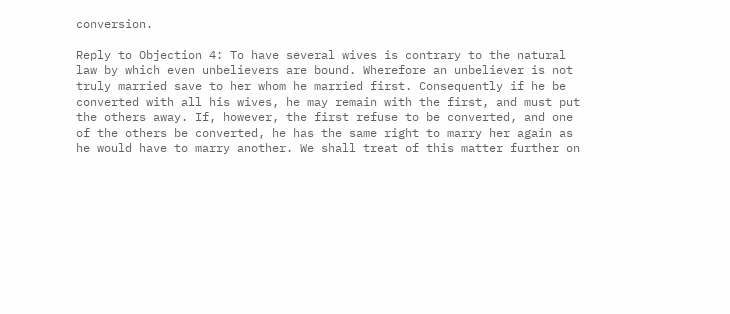conversion.

Reply to Objection 4: To have several wives is contrary to the natural law by which even unbelievers are bound. Wherefore an unbeliever is not truly married save to her whom he married first. Consequently if he be converted with all his wives, he may remain with the first, and must put the others away. If, however, the first refuse to be converted, and one of the others be converted, he has the same right to marry her again as he would have to marry another. We shall treat of this matter further on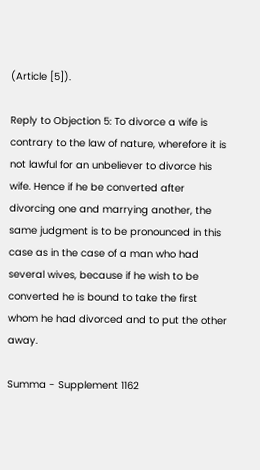(Article [5]).

Reply to Objection 5: To divorce a wife is contrary to the law of nature, wherefore it is not lawful for an unbeliever to divorce his wife. Hence if he be converted after divorcing one and marrying another, the same judgment is to be pronounced in this case as in the case of a man who had several wives, because if he wish to be converted he is bound to take the first whom he had divorced and to put the other away.

Summa - Supplement 1162